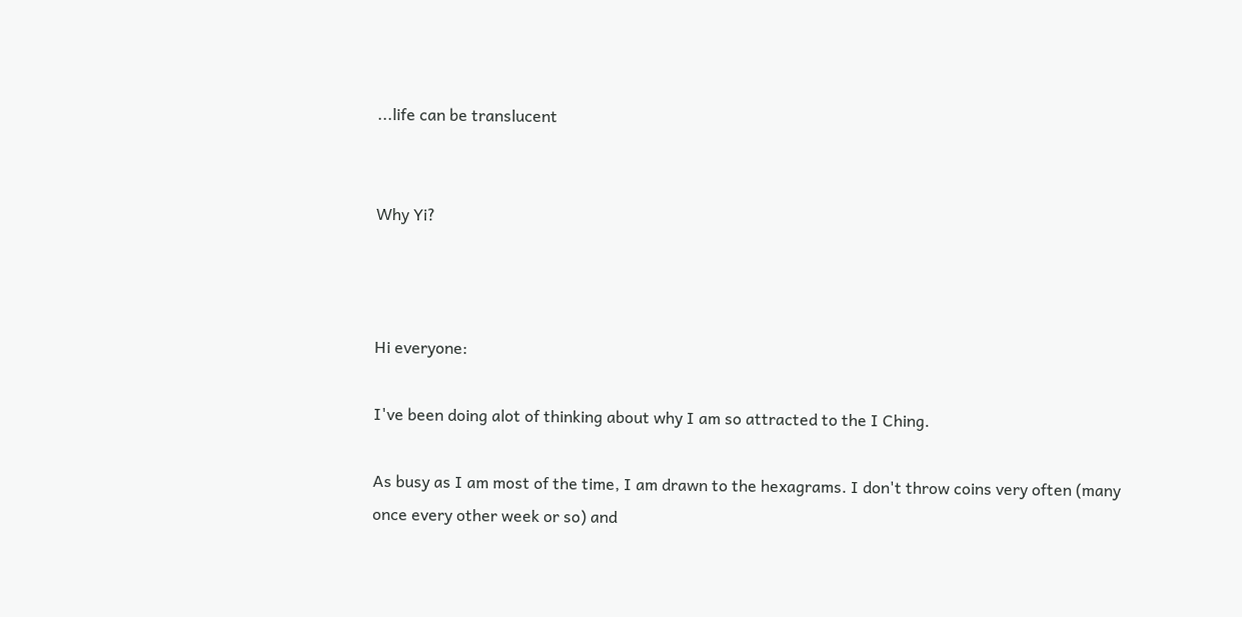...life can be translucent


Why Yi?



Hi everyone:

I've been doing alot of thinking about why I am so attracted to the I Ching.

As busy as I am most of the time, I am drawn to the hexagrams. I don't throw coins very often (many once every other week or so) and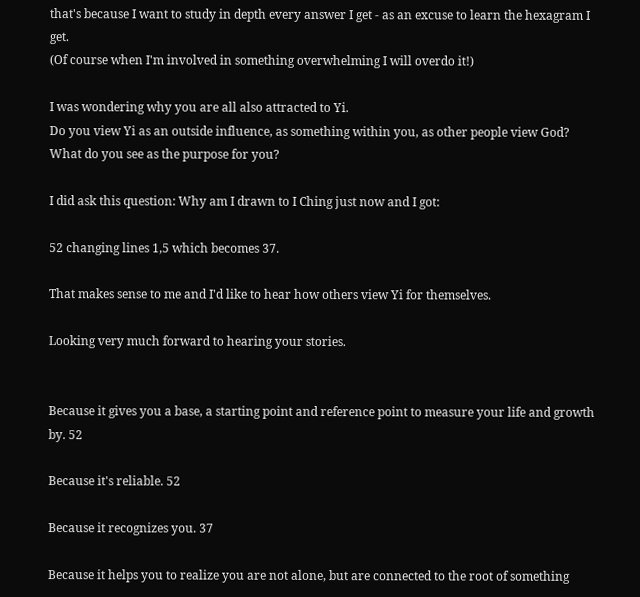that's because I want to study in depth every answer I get - as an excuse to learn the hexagram I get.
(Of course when I'm involved in something overwhelming I will overdo it!)

I was wondering why you are all also attracted to Yi.
Do you view Yi as an outside influence, as something within you, as other people view God?
What do you see as the purpose for you?

I did ask this question: Why am I drawn to I Ching just now and I got:

52 changing lines 1,5 which becomes 37.

That makes sense to me and I'd like to hear how others view Yi for themselves.

Looking very much forward to hearing your stories.


Because it gives you a base, a starting point and reference point to measure your life and growth by. 52

Because it's reliable. 52

Because it recognizes you. 37

Because it helps you to realize you are not alone, but are connected to the root of something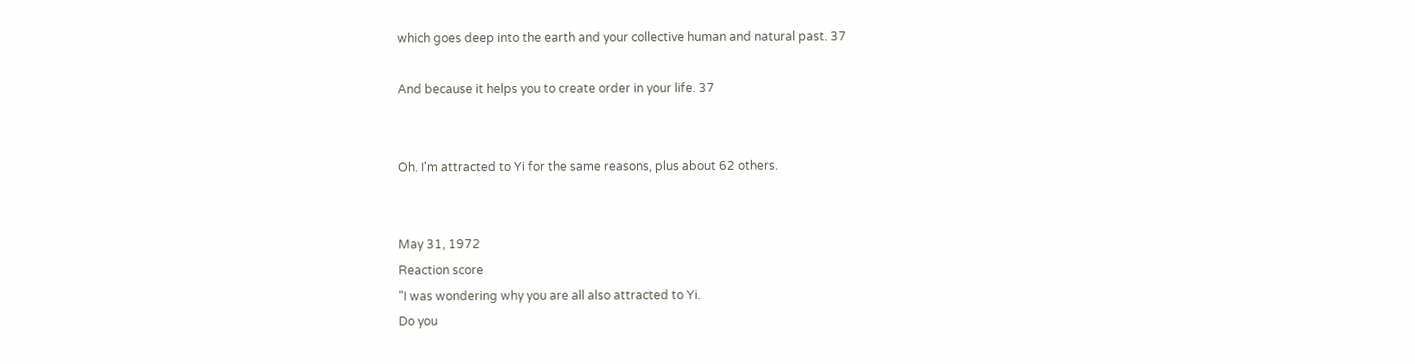which goes deep into the earth and your collective human and natural past. 37

And because it helps you to create order in your life. 37


Oh. I'm attracted to Yi for the same reasons, plus about 62 others.


May 31, 1972
Reaction score
"I was wondering why you are all also attracted to Yi.
Do you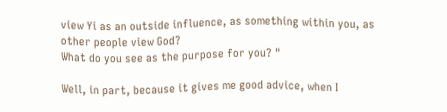view Yi as an outside influence, as something within you, as other people view God?
What do you see as the purpose for you? "

Well, in part, because it gives me good advice, when I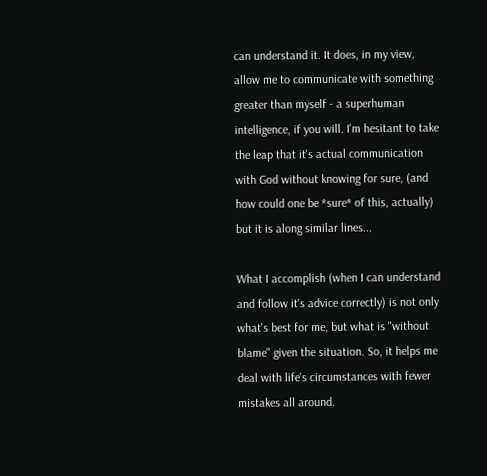can understand it. It does, in my view, allow me to communicate with something greater than myself - a superhuman intelligence, if you will. I'm hesitant to take the leap that it's actual communication with God without knowing for sure, (and how could one be *sure* of this, actually) but it is along similar lines...

What I accomplish (when I can understand and follow it's advice correctly) is not only what's best for me, but what is "without blame" given the situation. So, it helps me deal with life's circumstances with fewer mistakes all around.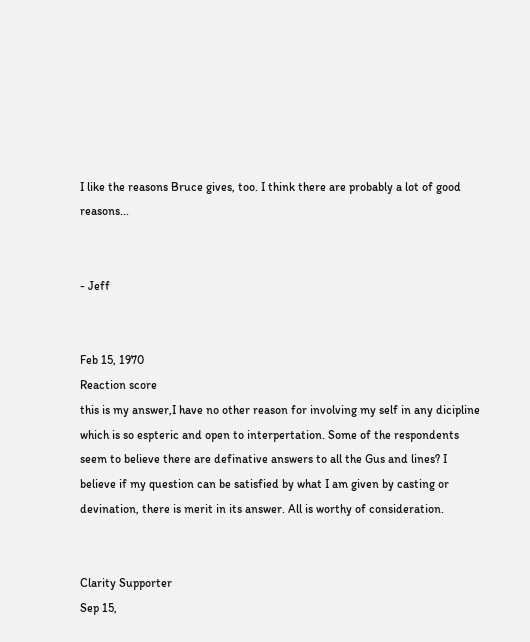I like the reasons Bruce gives, too. I think there are probably a lot of good reasons...


- Jeff


Feb 15, 1970
Reaction score
this is my answer,I have no other reason for involving my self in any dicipline which is so espteric and open to interpertation. Some of the respondents seem to believe there are definative answers to all the Gus and lines? I believe if my question can be satisfied by what I am given by casting or devination, there is merit in its answer. All is worthy of consideration.


Clarity Supporter
Sep 15,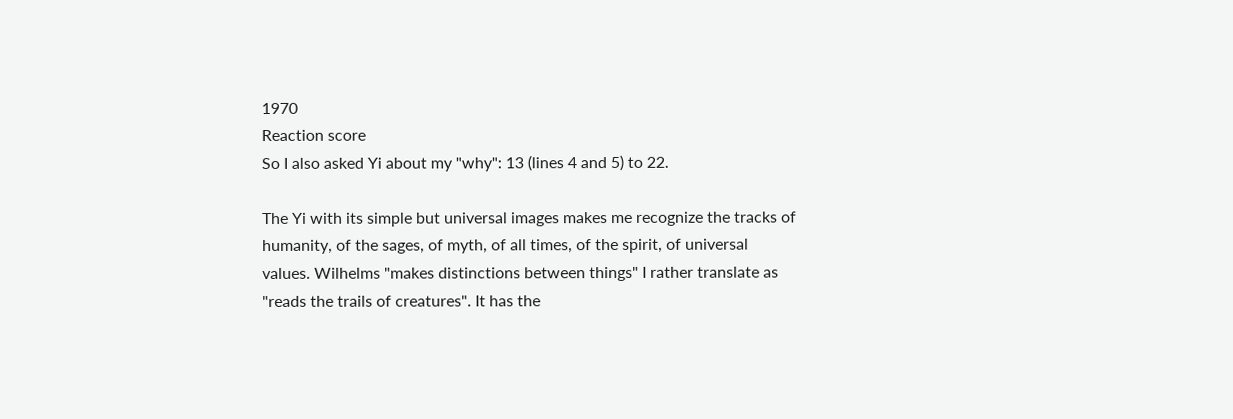1970
Reaction score
So I also asked Yi about my "why": 13 (lines 4 and 5) to 22.

The Yi with its simple but universal images makes me recognize the tracks of humanity, of the sages, of myth, of all times, of the spirit, of universal values. Wilhelms "makes distinctions between things" I rather translate as "reads the trails of creatures". It has the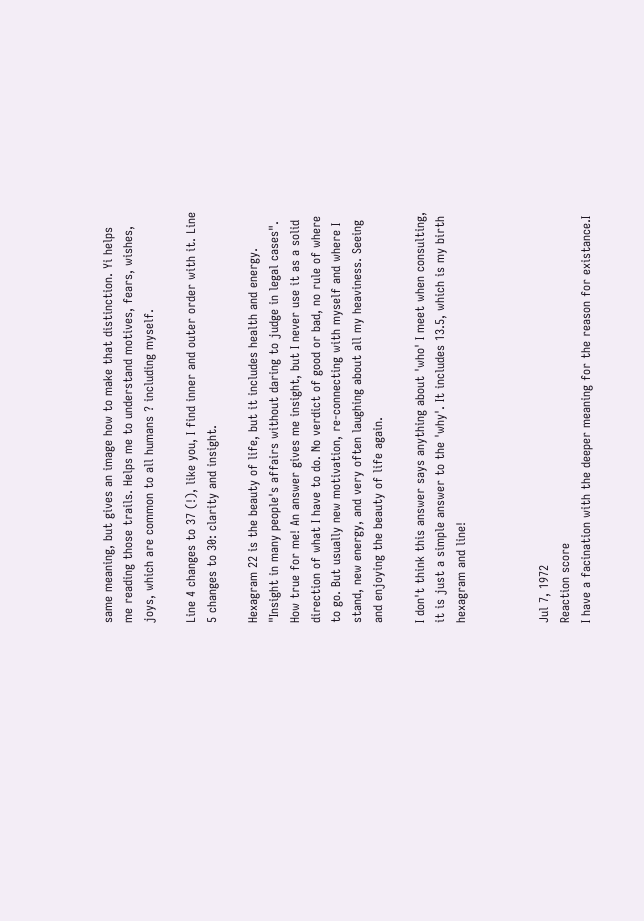same meaning, but gives an image how to make that distinction. Yi helps me reading those trails. Helps me to understand motives, fears, wishes, joys, which are common to all humans ? including myself.

Line 4 changes to 37 (!), like you, I find inner and outer order with it. Line 5 changes to 30: clarity and insight.

Hexagram 22 is the beauty of life, but it includes health and energy. "Insight in many people's affairs without daring to judge in legal cases". How true for me! An answer gives me insight, but I never use it as a solid direction of what I have to do. No verdict of good or bad, no rule of where to go. But usually new motivation, re-connecting with myself and where I stand, new energy, and very often laughing about all my heaviness. Seeing and enjoying the beauty of life again.

I don't think this answer says anything about 'who' I meet when consulting, it is just a simple answer to the 'why'. It includes 13.5, which is my birth hexagram and line!



Jul 7, 1972
Reaction score
I have a facination with the deeper meaning for the reason for existance.I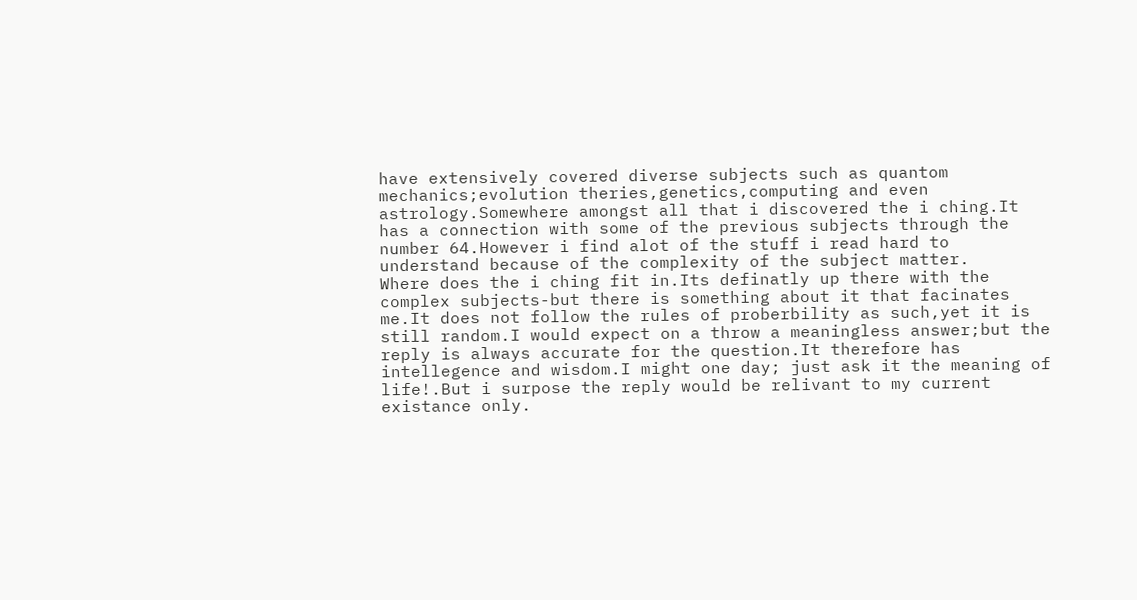have extensively covered diverse subjects such as quantom mechanics;evolution theries,genetics,computing and even astrology.Somewhere amongst all that i discovered the i ching.It has a connection with some of the previous subjects through the number 64.However i find alot of the stuff i read hard to understand because of the complexity of the subject matter.
Where does the i ching fit in.Its definatly up there with the complex subjects-but there is something about it that facinates me.It does not follow the rules of proberbility as such,yet it is still random.I would expect on a throw a meaningless answer;but the reply is always accurate for the question.It therefore has intellegence and wisdom.I might one day; just ask it the meaning of life!.But i surpose the reply would be relivant to my current existance only.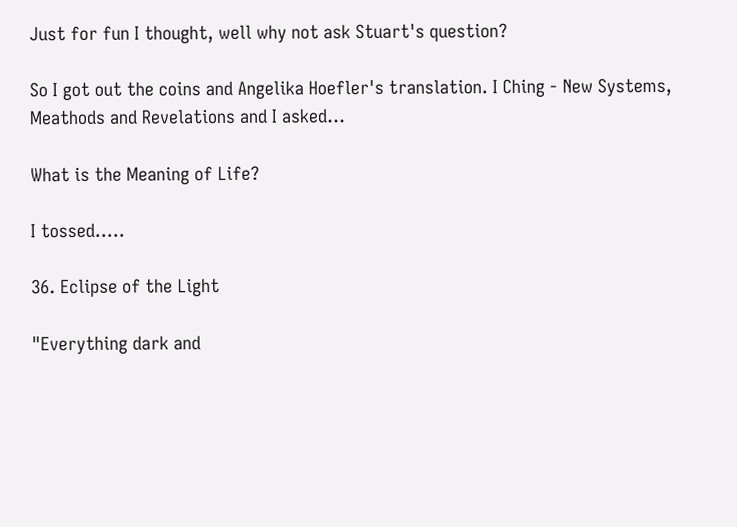Just for fun I thought, well why not ask Stuart's question?

So I got out the coins and Angelika Hoefler's translation. I Ching - New Systems, Meathods and Revelations and I asked...

What is the Meaning of Life?

I tossed.....

36. Eclipse of the Light

"Everything dark and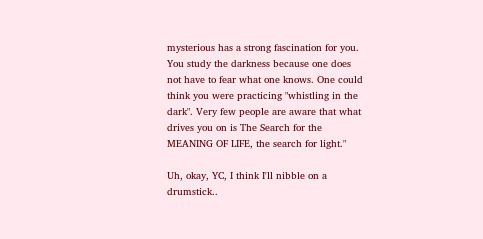mysterious has a strong fascination for you. You study the darkness because one does not have to fear what one knows. One could think you were practicing "whistling in the dark". Very few people are aware that what drives you on is The Search for the MEANING OF LIFE, the search for light."

Uh, okay, YC, I think I'll nibble on a drumstick..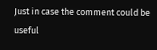Just in case the comment could be useful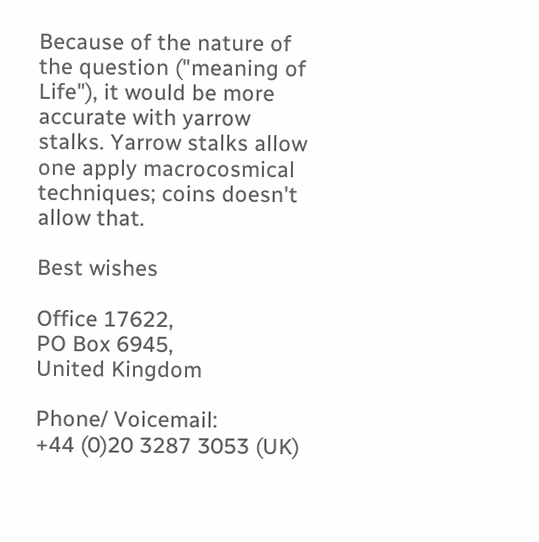Because of the nature of the question ("meaning of Life"), it would be more accurate with yarrow stalks. Yarrow stalks allow one apply macrocosmical techniques; coins doesn't allow that.

Best wishes

Office 17622,
PO Box 6945,
United Kingdom

Phone/ Voicemail:
+44 (0)20 3287 3053 (UK)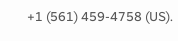+1 (561) 459-4758 (US).